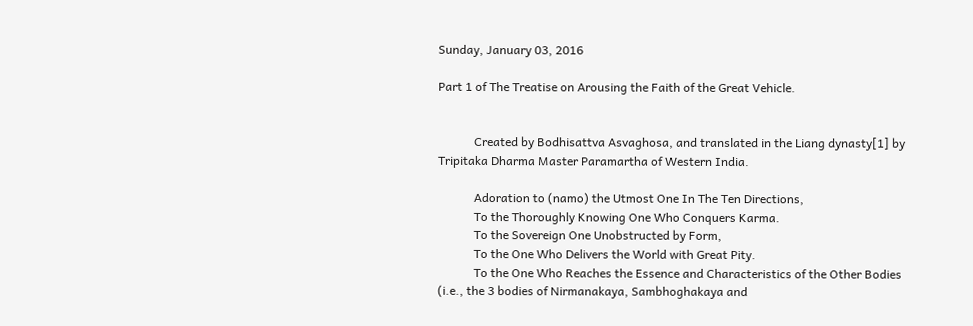Sunday, January 03, 2016

Part 1 of The Treatise on Arousing the Faith of the Great Vehicle.


            Created by Bodhisattva Asvaghosa, and translated in the Liang dynasty[1] by Tripitaka Dharma Master Paramartha of Western India.

            Adoration to (namo) the Utmost One In The Ten Directions,
            To the Thoroughly Knowing One Who Conquers Karma.
            To the Sovereign One Unobstructed by Form,
            To the One Who Delivers the World with Great Pity.
            To the One Who Reaches the Essence and Characteristics of the Other Bodies (i.e., the 3 bodies of Nirmanakaya, Sambhoghakaya and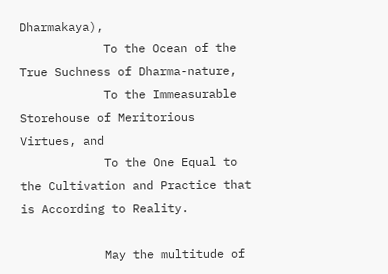Dharmakaya),
            To the Ocean of the True Suchness of Dharma-nature,
            To the Immeasurable Storehouse of Meritorious Virtues, and
            To the One Equal to the Cultivation and Practice that is According to Reality.

            May the multitude of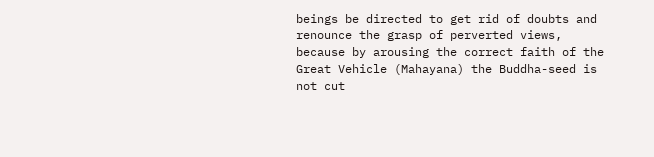beings be directed to get rid of doubts and renounce the grasp of perverted views, because by arousing the correct faith of the Great Vehicle (Mahayana) the Buddha-seed is not cut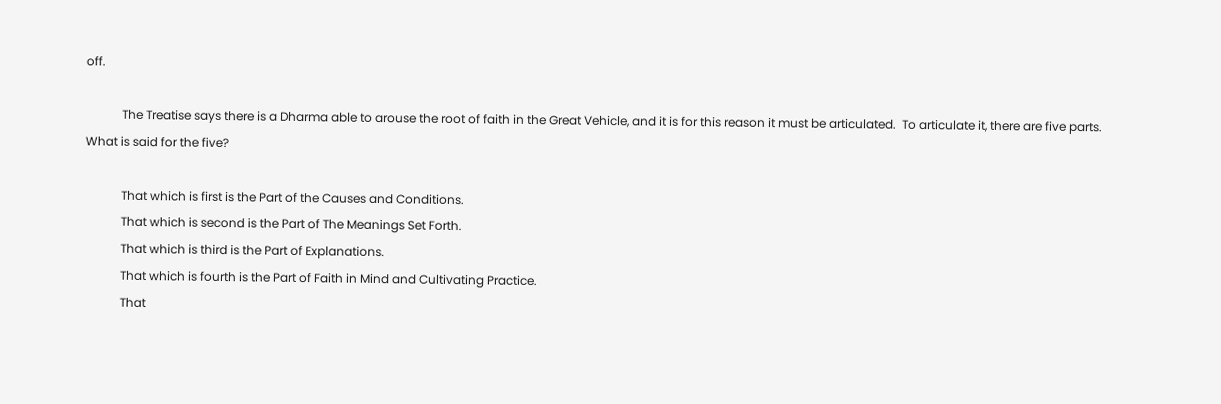off.

            The Treatise says there is a Dharma able to arouse the root of faith in the Great Vehicle, and it is for this reason it must be articulated.  To articulate it, there are five parts.  What is said for the five?

            That which is first is the Part of the Causes and Conditions.
            That which is second is the Part of The Meanings Set Forth.
            That which is third is the Part of Explanations.
            That which is fourth is the Part of Faith in Mind and Cultivating Practice.
            That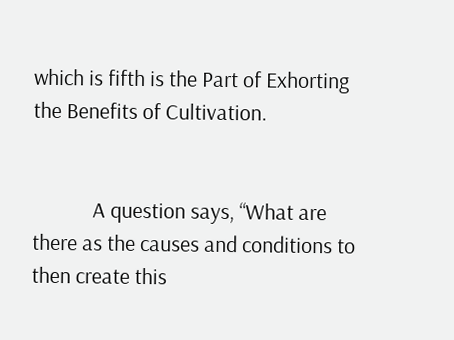which is fifth is the Part of Exhorting the Benefits of Cultivation.


            A question says, “What are there as the causes and conditions to then create this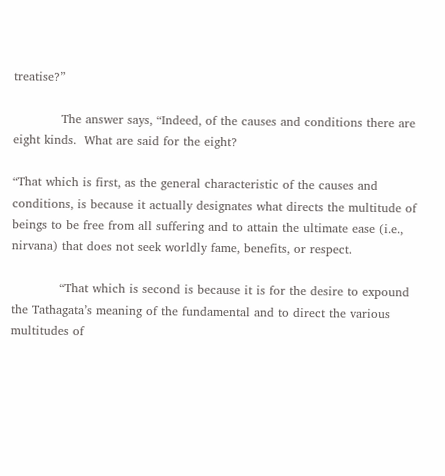treatise?”

            The answer says, “Indeed, of the causes and conditions there are eight kinds.  What are said for the eight?

“That which is first, as the general characteristic of the causes and conditions, is because it actually designates what directs the multitude of beings to be free from all suffering and to attain the ultimate ease (i.e., nirvana) that does not seek worldly fame, benefits, or respect.

            “That which is second is because it is for the desire to expound the Tathagata’s meaning of the fundamental and to direct the various multitudes of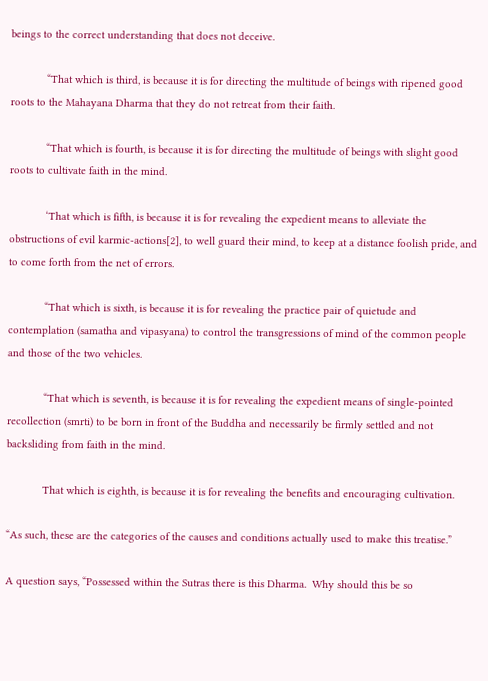beings to the correct understanding that does not deceive.

            “That which is third, is because it is for directing the multitude of beings with ripened good roots to the Mahayana Dharma that they do not retreat from their faith.

            “That which is fourth, is because it is for directing the multitude of beings with slight good roots to cultivate faith in the mind.

            ‘That which is fifth, is because it is for revealing the expedient means to alleviate the obstructions of evil karmic-actions[2], to well guard their mind, to keep at a distance foolish pride, and to come forth from the net of errors.

            “That which is sixth, is because it is for revealing the practice pair of quietude and contemplation (samatha and vipasyana) to control the transgressions of mind of the common people and those of the two vehicles.

            “That which is seventh, is because it is for revealing the expedient means of single-pointed recollection (smrti) to be born in front of the Buddha and necessarily be firmly settled and not backsliding from faith in the mind.

            That which is eighth, is because it is for revealing the benefits and encouraging cultivation.

“As such, these are the categories of the causes and conditions actually used to make this treatise.”

A question says, “Possessed within the Sutras there is this Dharma.  Why should this be so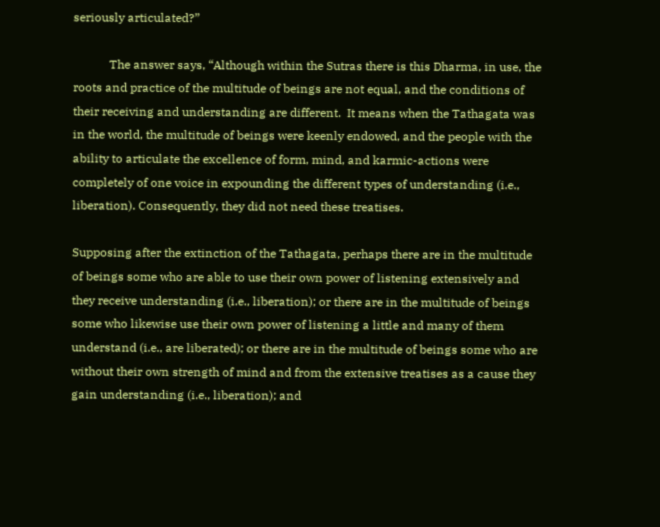seriously articulated?”

            The answer says, “Although within the Sutras there is this Dharma, in use, the roots and practice of the multitude of beings are not equal, and the conditions of their receiving and understanding are different.  It means when the Tathagata was in the world, the multitude of beings were keenly endowed, and the people with the ability to articulate the excellence of form, mind, and karmic-actions were completely of one voice in expounding the different types of understanding (i.e., liberation). Consequently, they did not need these treatises.

Supposing after the extinction of the Tathagata, perhaps there are in the multitude of beings some who are able to use their own power of listening extensively and they receive understanding (i.e., liberation); or there are in the multitude of beings some who likewise use their own power of listening a little and many of them understand (i.e., are liberated); or there are in the multitude of beings some who are without their own strength of mind and from the extensive treatises as a cause they gain understanding (i.e., liberation); and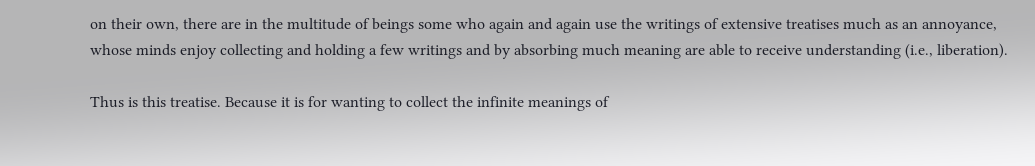on their own, there are in the multitude of beings some who again and again use the writings of extensive treatises much as an annoyance, whose minds enjoy collecting and holding a few writings and by absorbing much meaning are able to receive understanding (i.e., liberation).

Thus is this treatise. Because it is for wanting to collect the infinite meanings of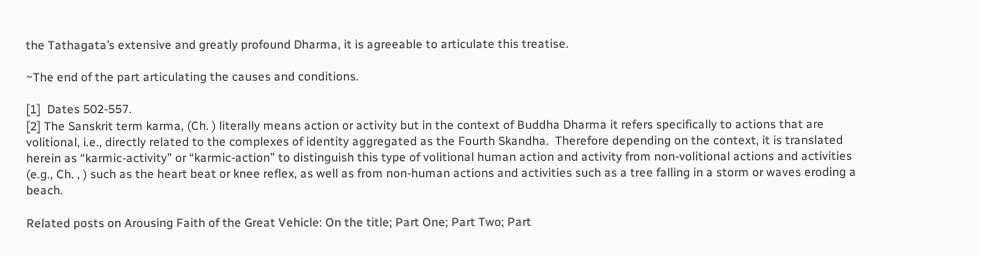the Tathagata’s extensive and greatly profound Dharma, it is agreeable to articulate this treatise.

~The end of the part articulating the causes and conditions.

[1]  Dates 502-557.
[2] The Sanskrit term karma, (Ch. ) literally means action or activity but in the context of Buddha Dharma it refers specifically to actions that are volitional, i.e., directly related to the complexes of identity aggregated as the Fourth Skandha.  Therefore depending on the context, it is translated herein as “karmic-activity” or “karmic-action” to distinguish this type of volitional human action and activity from non-volitional actions and activities (e.g., Ch. , ) such as the heart beat or knee reflex, as well as from non-human actions and activities such as a tree falling in a storm or waves eroding a beach.

Related posts on Arousing Faith of the Great Vehicle: On the title; Part One; Part Two; Part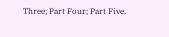Three; Part Four; Part Five.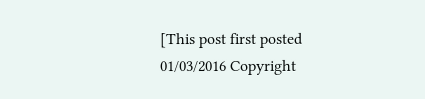[This post first posted 01/03/2016 Copyright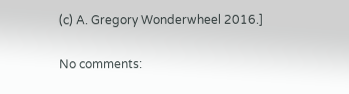(c) A. Gregory Wonderwheel 2016.]

No comments: